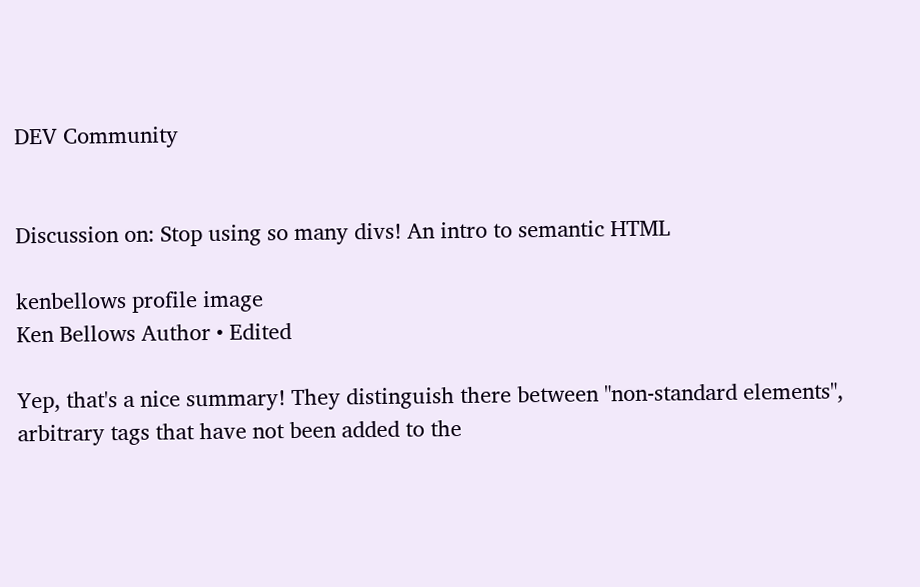DEV Community


Discussion on: Stop using so many divs! An intro to semantic HTML

kenbellows profile image
Ken Bellows Author • Edited

Yep, that's a nice summary! They distinguish there between "non-standard elements", arbitrary tags that have not been added to the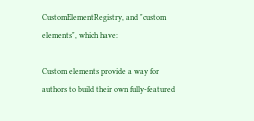CustomElementRegistry, and "custom elements", which have:

Custom elements provide a way for authors to build their own fully-featured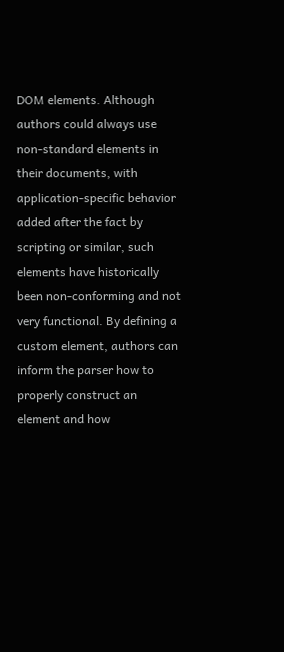DOM elements. Although authors could always use non-standard elements in their documents, with application-specific behavior added after the fact by scripting or similar, such elements have historically been non-conforming and not very functional. By defining a custom element, authors can inform the parser how to properly construct an element and how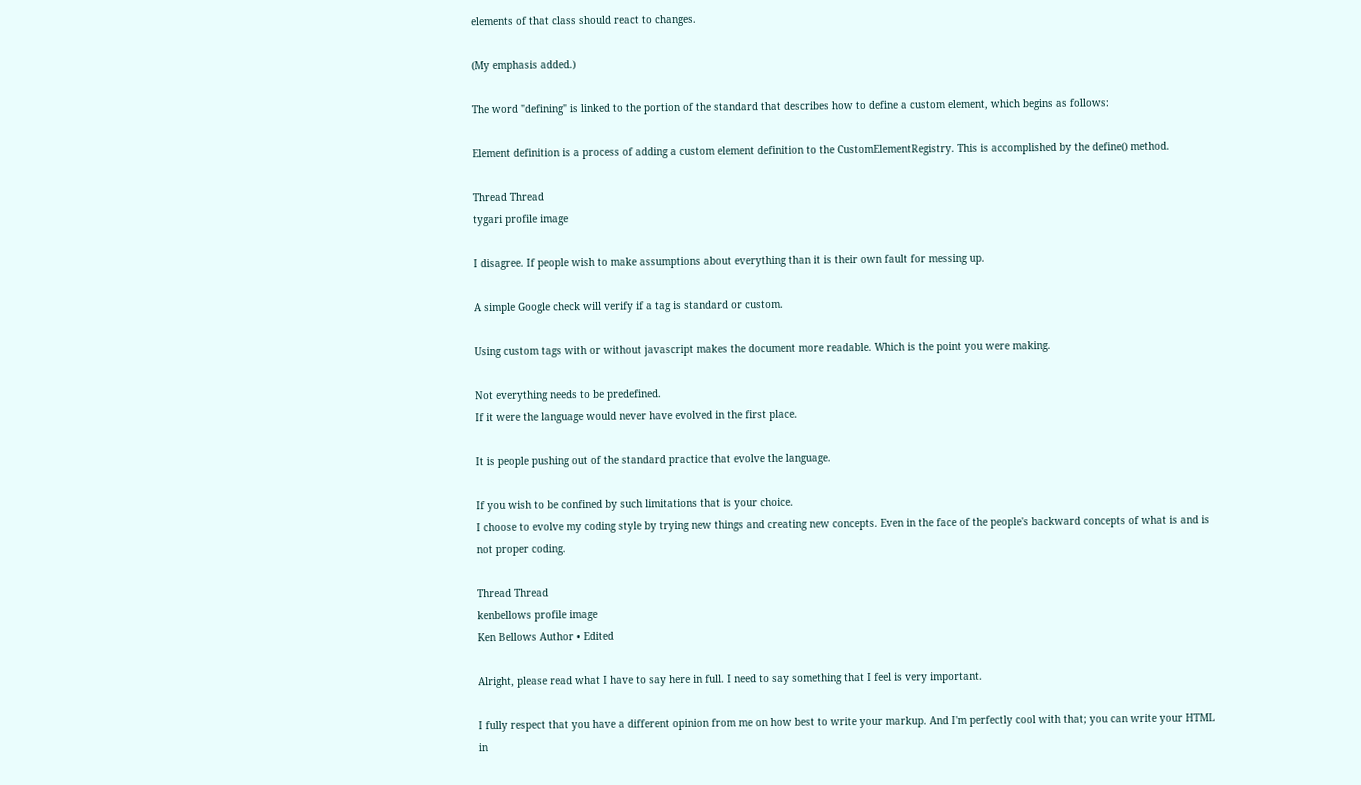elements of that class should react to changes.

(My emphasis added.)

The word "defining" is linked to the portion of the standard that describes how to define a custom element, which begins as follows:

Element definition is a process of adding a custom element definition to the CustomElementRegistry. This is accomplished by the define() method.

Thread Thread
tygari profile image

I disagree. If people wish to make assumptions about everything than it is their own fault for messing up.

A simple Google check will verify if a tag is standard or custom.

Using custom tags with or without javascript makes the document more readable. Which is the point you were making.

Not everything needs to be predefined.
If it were the language would never have evolved in the first place.

It is people pushing out of the standard practice that evolve the language.

If you wish to be confined by such limitations that is your choice.
I choose to evolve my coding style by trying new things and creating new concepts. Even in the face of the people's backward concepts of what is and is not proper coding.

Thread Thread
kenbellows profile image
Ken Bellows Author • Edited

Alright, please read what I have to say here in full. I need to say something that I feel is very important.

I fully respect that you have a different opinion from me on how best to write your markup. And I'm perfectly cool with that; you can write your HTML in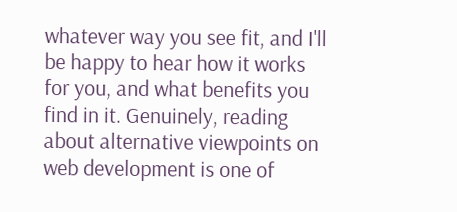whatever way you see fit, and I'll be happy to hear how it works for you, and what benefits you find in it. Genuinely, reading about alternative viewpoints on web development is one of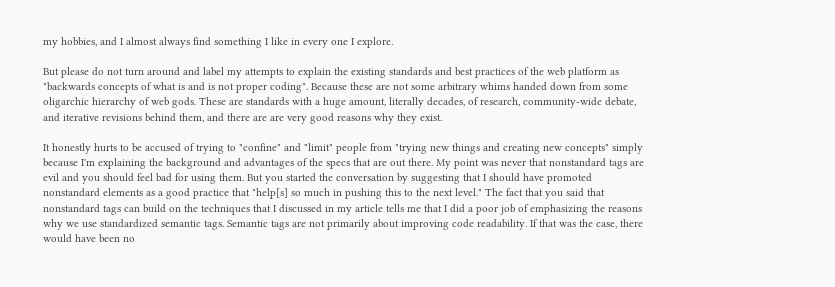my hobbies, and I almost always find something I like in every one I explore.

But please do not turn around and label my attempts to explain the existing standards and best practices of the web platform as "backwards concepts of what is and is not proper coding". Because these are not some arbitrary whims handed down from some oligarchic hierarchy of web gods. These are standards with a huge amount, literally decades, of research, community-wide debate, and iterative revisions behind them, and there are are very good reasons why they exist.

It honestly hurts to be accused of trying to "confine" and "limit" people from "trying new things and creating new concepts" simply because I'm explaining the background and advantages of the specs that are out there. My point was never that nonstandard tags are evil and you should feel bad for using them. But you started the conversation by suggesting that I should have promoted nonstandard elements as a good practice that "help[s] so much in pushing this to the next level." The fact that you said that nonstandard tags can build on the techniques that I discussed in my article tells me that I did a poor job of emphasizing the reasons why we use standardized semantic tags. Semantic tags are not primarily about improving code readability. If that was the case, there would have been no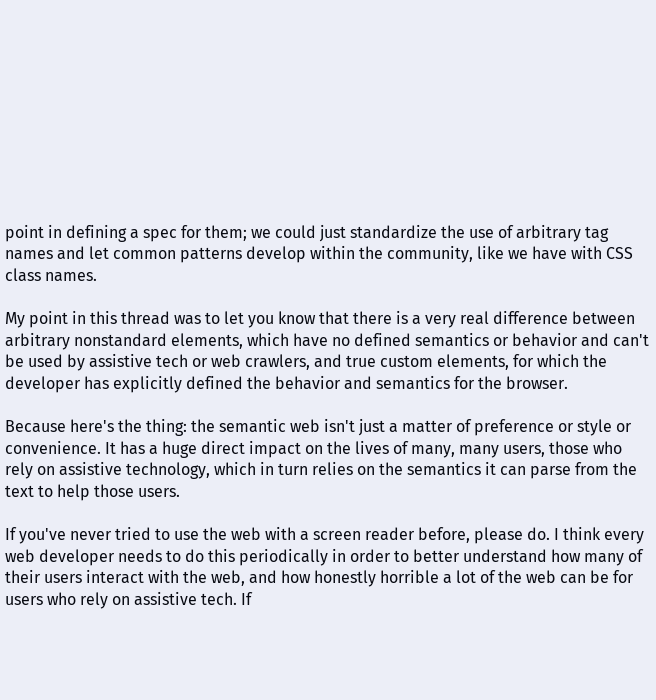point in defining a spec for them; we could just standardize the use of arbitrary tag names and let common patterns develop within the community, like we have with CSS class names.

My point in this thread was to let you know that there is a very real difference between arbitrary nonstandard elements, which have no defined semantics or behavior and can't be used by assistive tech or web crawlers, and true custom elements, for which the developer has explicitly defined the behavior and semantics for the browser.

Because here's the thing: the semantic web isn't just a matter of preference or style or convenience. It has a huge direct impact on the lives of many, many users, those who rely on assistive technology, which in turn relies on the semantics it can parse from the text to help those users.

If you've never tried to use the web with a screen reader before, please do. I think every web developer needs to do this periodically in order to better understand how many of their users interact with the web, and how honestly horrible a lot of the web can be for users who rely on assistive tech. If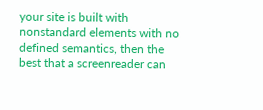your site is built with nonstandard elements with no defined semantics, then the best that a screenreader can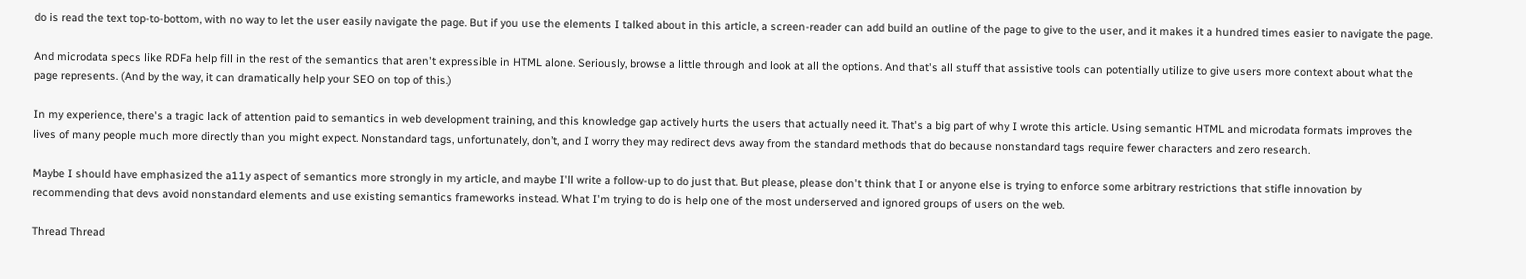do is read the text top-to-bottom, with no way to let the user easily navigate the page. But if you use the elements I talked about in this article, a screen-reader can add build an outline of the page to give to the user, and it makes it a hundred times easier to navigate the page.

And microdata specs like RDFa help fill in the rest of the semantics that aren't expressible in HTML alone. Seriously, browse a little through and look at all the options. And that's all stuff that assistive tools can potentially utilize to give users more context about what the page represents. (And by the way, it can dramatically help your SEO on top of this.)

In my experience, there's a tragic lack of attention paid to semantics in web development training, and this knowledge gap actively hurts the users that actually need it. That's a big part of why I wrote this article. Using semantic HTML and microdata formats improves the lives of many people much more directly than you might expect. Nonstandard tags, unfortunately, don’t, and I worry they may redirect devs away from the standard methods that do because nonstandard tags require fewer characters and zero research.

Maybe I should have emphasized the a11y aspect of semantics more strongly in my article, and maybe I'll write a follow-up to do just that. But please, please don't think that I or anyone else is trying to enforce some arbitrary restrictions that stifle innovation by recommending that devs avoid nonstandard elements and use existing semantics frameworks instead. What I'm trying to do is help one of the most underserved and ignored groups of users on the web.

Thread Thread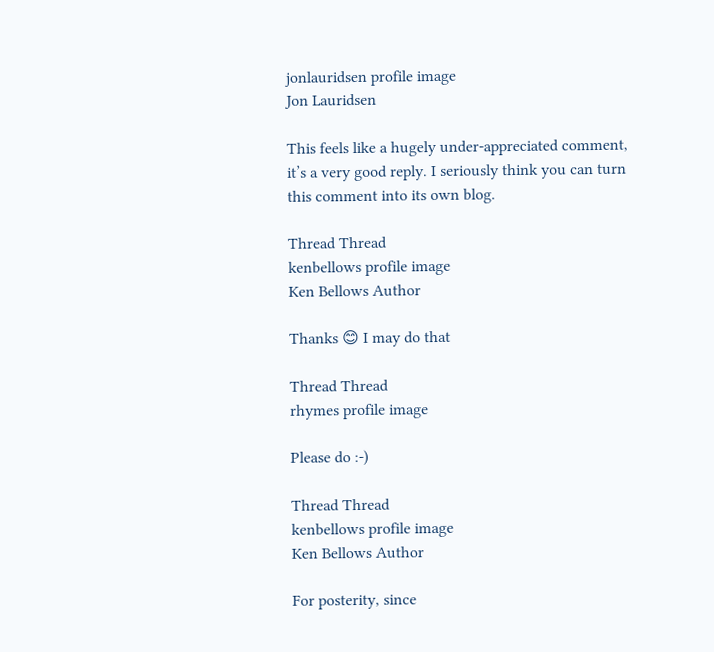jonlauridsen profile image
Jon Lauridsen

This feels like a hugely under-appreciated comment, it’s a very good reply. I seriously think you can turn this comment into its own blog.

Thread Thread
kenbellows profile image
Ken Bellows Author

Thanks 😊 I may do that

Thread Thread
rhymes profile image

Please do :-)

Thread Thread
kenbellows profile image
Ken Bellows Author

For posterity, since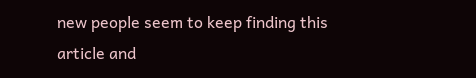new people seem to keep finding this article and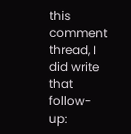this comment thread, I did write that follow-up: